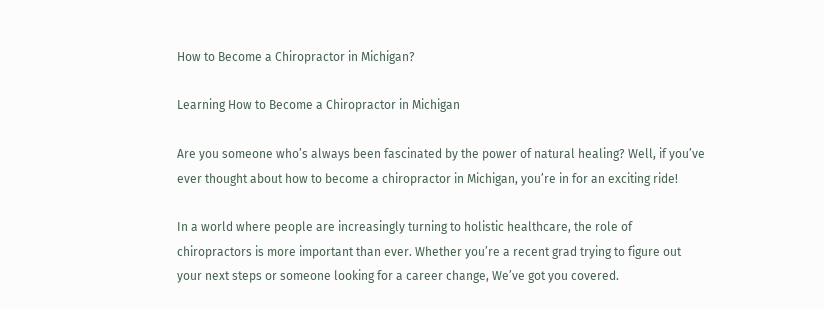How to Become a Chiropractor in Michigan?

Learning How to Become a Chiropractor in Michigan

Are you someone who’s always been fascinated by the power of natural healing? Well, if you’ve ever thought about how to become a chiropractor in Michigan, you’re in for an exciting ride!

In a world where people are increasingly turning to holistic healthcare, the role of chiropractors is more important than ever. Whether you’re a recent grad trying to figure out your next steps or someone looking for a career change, We’ve got you covered.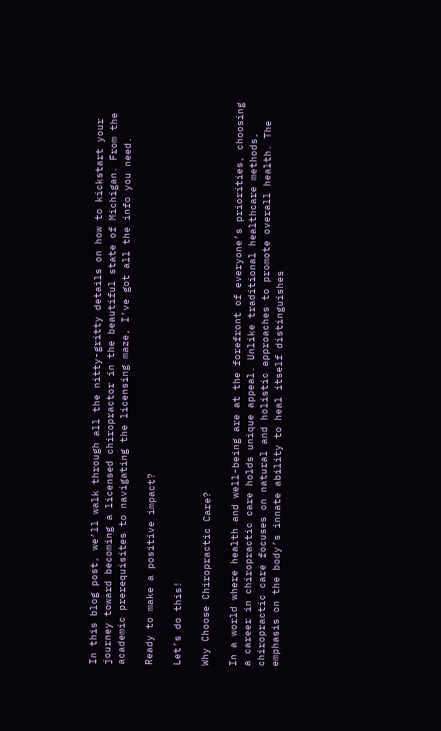In this blog post, we’ll walk through all the nitty-gritty details on how to kickstart your journey toward becoming a licensed chiropractor in the beautiful state of Michigan. From the academic prerequisites to navigating the licensing maze, I’ve got all the info you need.

Ready to make a positive impact?

Let’s do this!

Why Choose Chiropractic Care?

In a world where health and well-being are at the forefront of everyone’s priorities, choosing a career in chiropractic care holds unique appeal. Unlike traditional healthcare methods, chiropractic care focuses on natural and holistic approaches to promote overall health. The emphasis on the body’s innate ability to heal itself distinguishes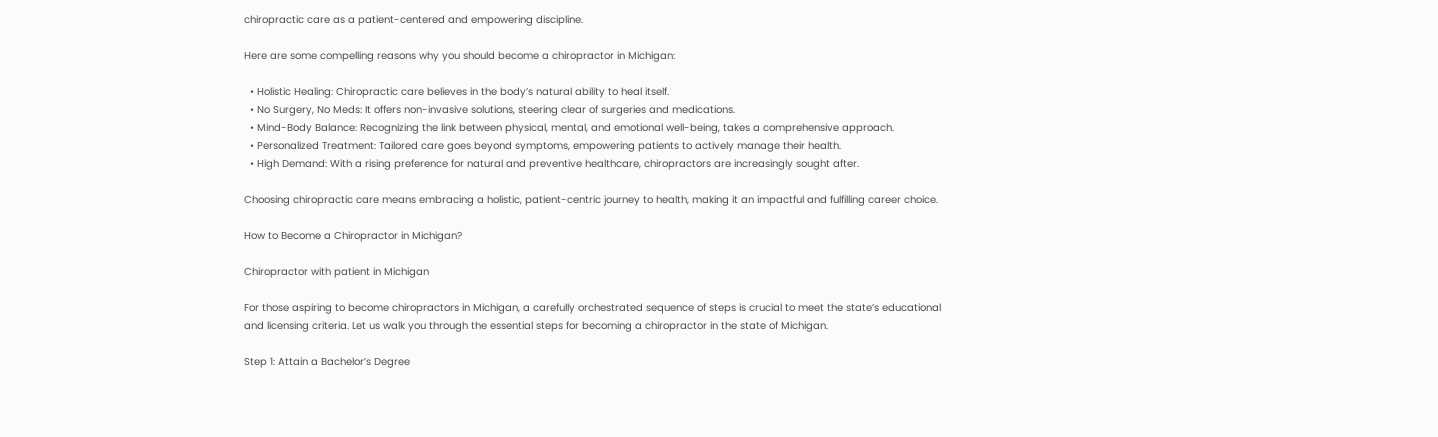chiropractic care as a patient-centered and empowering discipline.

Here are some compelling reasons why you should become a chiropractor in Michigan:

  • Holistic Healing: Chiropractic care believes in the body’s natural ability to heal itself.
  • No Surgery, No Meds: It offers non-invasive solutions, steering clear of surgeries and medications.
  • Mind-Body Balance: Recognizing the link between physical, mental, and emotional well-being, takes a comprehensive approach.
  • Personalized Treatment: Tailored care goes beyond symptoms, empowering patients to actively manage their health.
  • High Demand: With a rising preference for natural and preventive healthcare, chiropractors are increasingly sought after.

Choosing chiropractic care means embracing a holistic, patient-centric journey to health, making it an impactful and fulfilling career choice.

How to Become a Chiropractor in Michigan?

Chiropractor with patient in Michigan

For those aspiring to become chiropractors in Michigan, a carefully orchestrated sequence of steps is crucial to meet the state’s educational and licensing criteria. Let us walk you through the essential steps for becoming a chiropractor in the state of Michigan.

Step 1: Attain a Bachelor’s Degree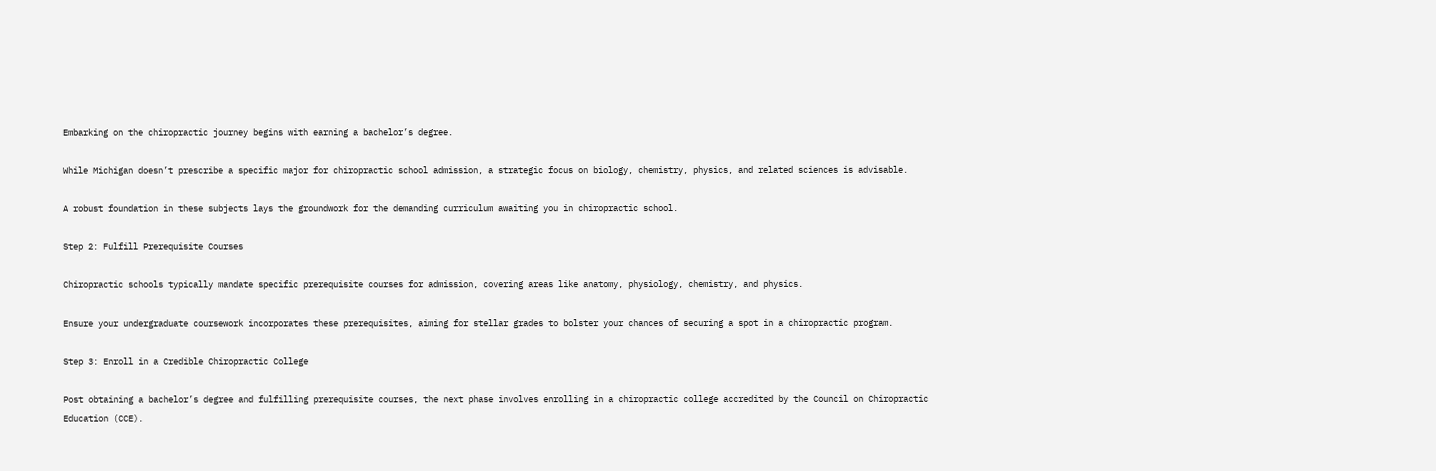Embarking on the chiropractic journey begins with earning a bachelor’s degree.

While Michigan doesn’t prescribe a specific major for chiropractic school admission, a strategic focus on biology, chemistry, physics, and related sciences is advisable.

A robust foundation in these subjects lays the groundwork for the demanding curriculum awaiting you in chiropractic school.

Step 2: Fulfill Prerequisite Courses

Chiropractic schools typically mandate specific prerequisite courses for admission, covering areas like anatomy, physiology, chemistry, and physics.

Ensure your undergraduate coursework incorporates these prerequisites, aiming for stellar grades to bolster your chances of securing a spot in a chiropractic program.

Step 3: Enroll in a Credible Chiropractic College

Post obtaining a bachelor’s degree and fulfilling prerequisite courses, the next phase involves enrolling in a chiropractic college accredited by the Council on Chiropractic Education (CCE).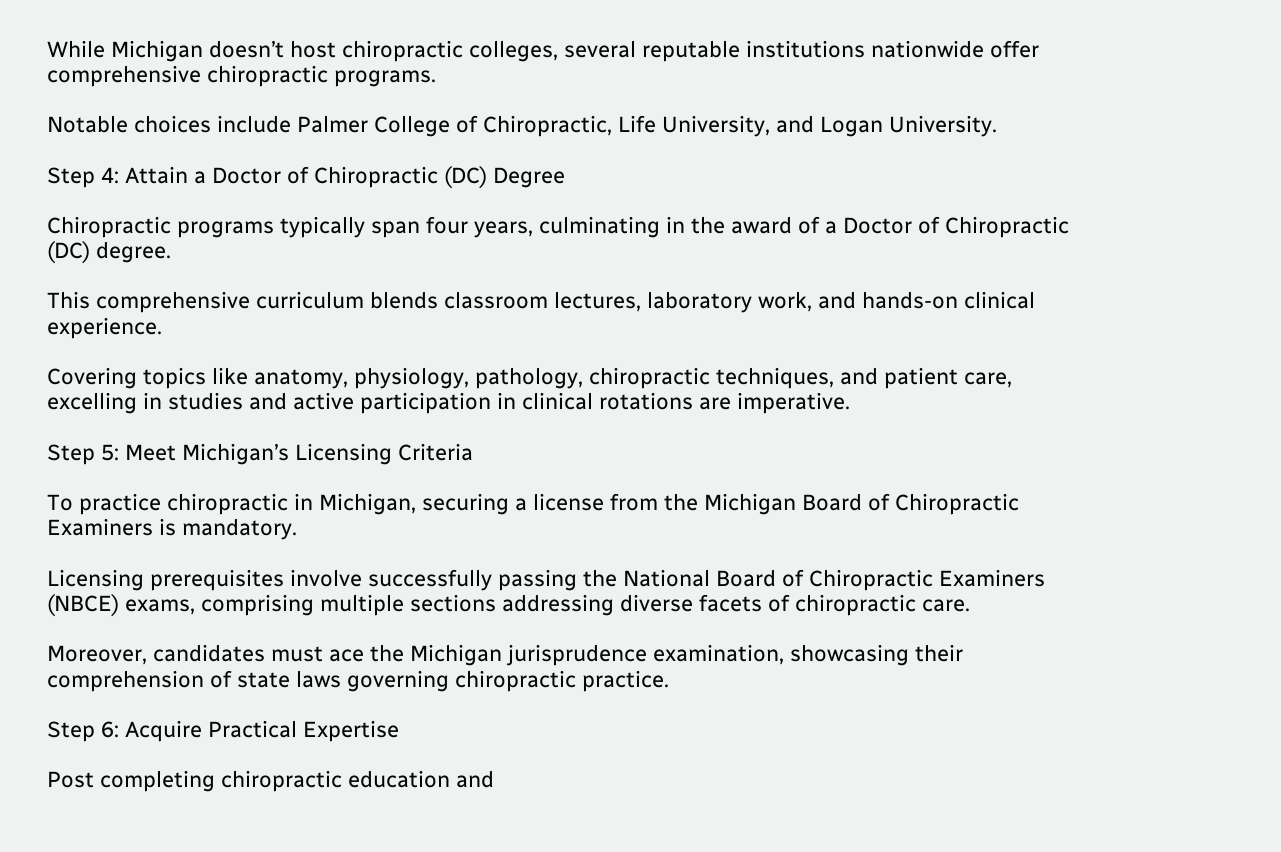While Michigan doesn’t host chiropractic colleges, several reputable institutions nationwide offer comprehensive chiropractic programs.

Notable choices include Palmer College of Chiropractic, Life University, and Logan University.

Step 4: Attain a Doctor of Chiropractic (DC) Degree

Chiropractic programs typically span four years, culminating in the award of a Doctor of Chiropractic (DC) degree.

This comprehensive curriculum blends classroom lectures, laboratory work, and hands-on clinical experience.

Covering topics like anatomy, physiology, pathology, chiropractic techniques, and patient care, excelling in studies and active participation in clinical rotations are imperative.

Step 5: Meet Michigan’s Licensing Criteria

To practice chiropractic in Michigan, securing a license from the Michigan Board of Chiropractic Examiners is mandatory.

Licensing prerequisites involve successfully passing the National Board of Chiropractic Examiners (NBCE) exams, comprising multiple sections addressing diverse facets of chiropractic care.

Moreover, candidates must ace the Michigan jurisprudence examination, showcasing their comprehension of state laws governing chiropractic practice.

Step 6: Acquire Practical Expertise

Post completing chiropractic education and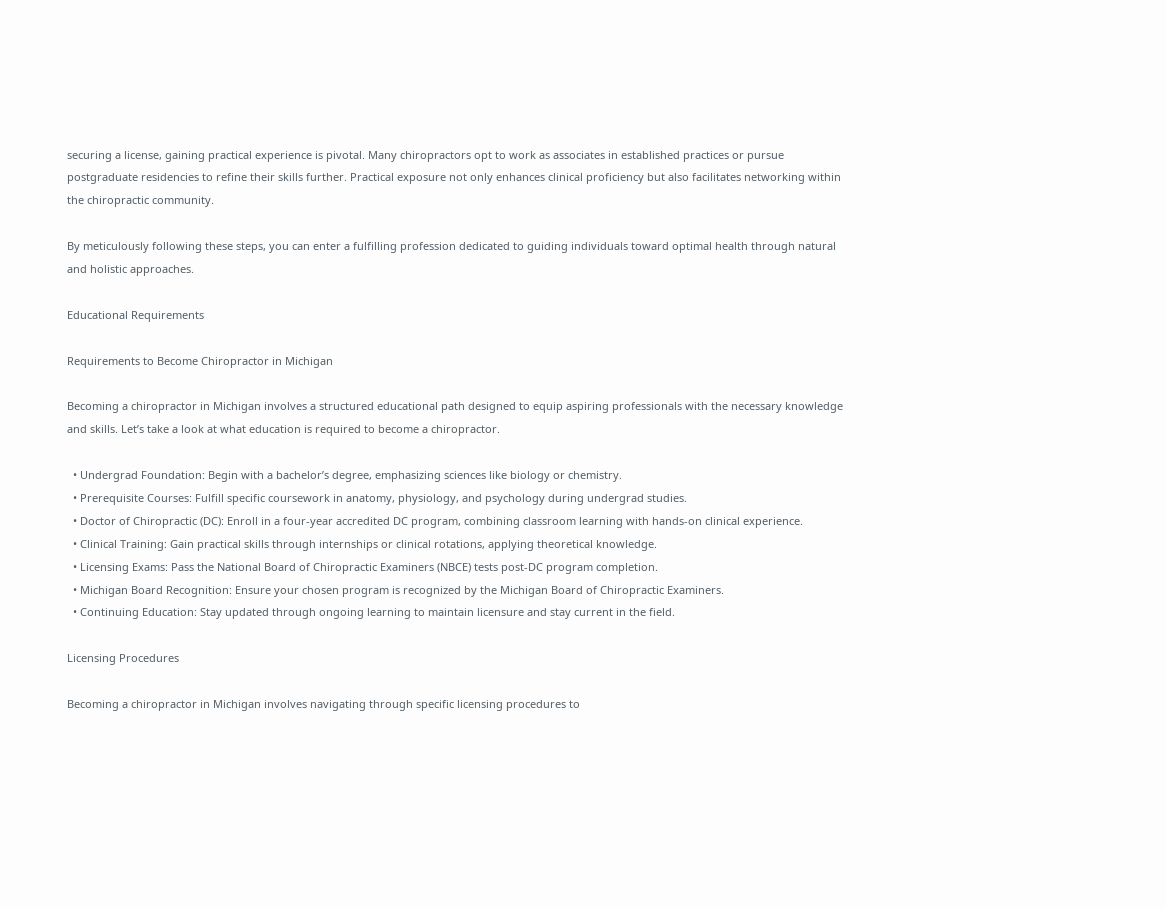securing a license, gaining practical experience is pivotal. Many chiropractors opt to work as associates in established practices or pursue postgraduate residencies to refine their skills further. Practical exposure not only enhances clinical proficiency but also facilitates networking within the chiropractic community.

By meticulously following these steps, you can enter a fulfilling profession dedicated to guiding individuals toward optimal health through natural and holistic approaches.

Educational Requirements

Requirements to Become Chiropractor in Michigan

Becoming a chiropractor in Michigan involves a structured educational path designed to equip aspiring professionals with the necessary knowledge and skills. Let’s take a look at what education is required to become a chiropractor.

  • Undergrad Foundation: Begin with a bachelor’s degree, emphasizing sciences like biology or chemistry.
  • Prerequisite Courses: Fulfill specific coursework in anatomy, physiology, and psychology during undergrad studies.
  • Doctor of Chiropractic (DC): Enroll in a four-year accredited DC program, combining classroom learning with hands-on clinical experience.
  • Clinical Training: Gain practical skills through internships or clinical rotations, applying theoretical knowledge.
  • Licensing Exams: Pass the National Board of Chiropractic Examiners (NBCE) tests post-DC program completion.
  • Michigan Board Recognition: Ensure your chosen program is recognized by the Michigan Board of Chiropractic Examiners.
  • Continuing Education: Stay updated through ongoing learning to maintain licensure and stay current in the field.

Licensing Procedures

Becoming a chiropractor in Michigan involves navigating through specific licensing procedures to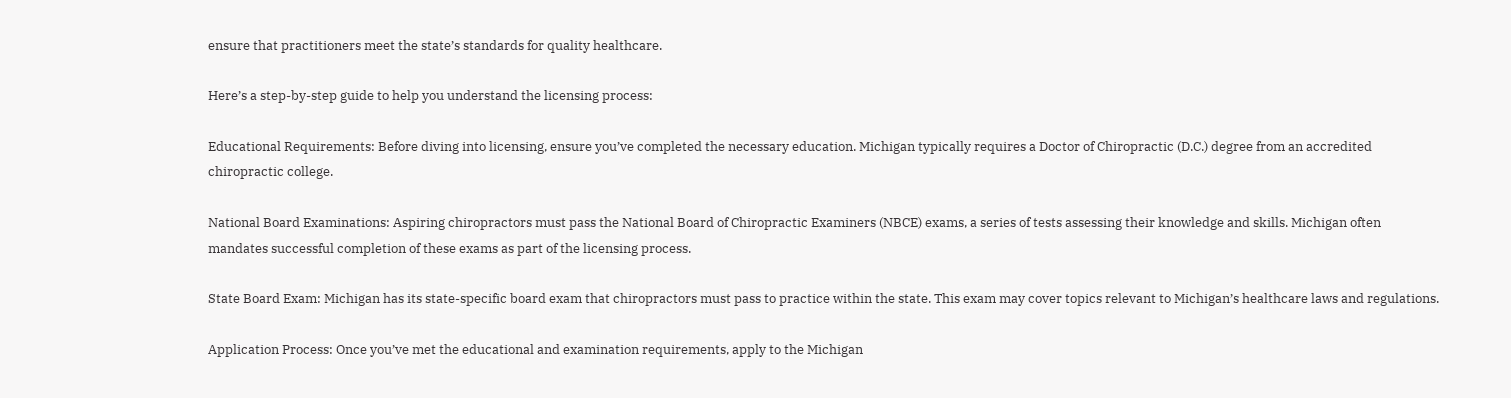ensure that practitioners meet the state’s standards for quality healthcare.

Here’s a step-by-step guide to help you understand the licensing process:

Educational Requirements: Before diving into licensing, ensure you’ve completed the necessary education. Michigan typically requires a Doctor of Chiropractic (D.C.) degree from an accredited chiropractic college.

National Board Examinations: Aspiring chiropractors must pass the National Board of Chiropractic Examiners (NBCE) exams, a series of tests assessing their knowledge and skills. Michigan often mandates successful completion of these exams as part of the licensing process.

State Board Exam: Michigan has its state-specific board exam that chiropractors must pass to practice within the state. This exam may cover topics relevant to Michigan’s healthcare laws and regulations.

Application Process: Once you’ve met the educational and examination requirements, apply to the Michigan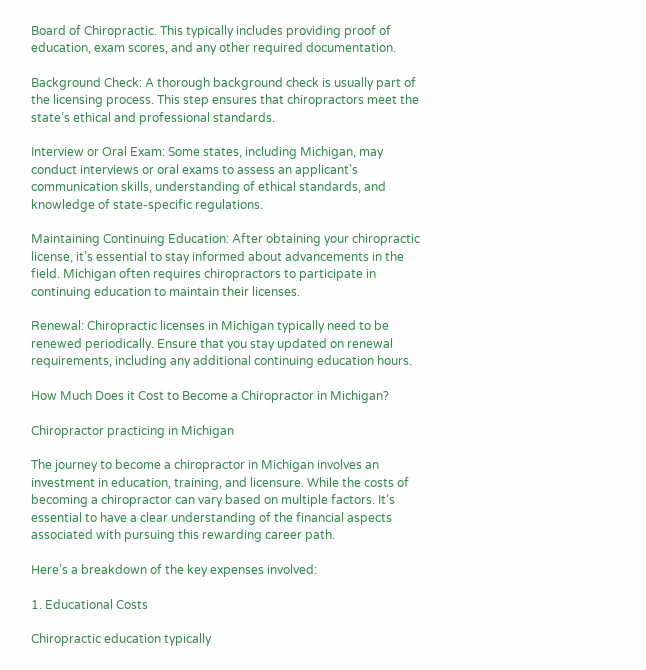Board of Chiropractic. This typically includes providing proof of education, exam scores, and any other required documentation.

Background Check: A thorough background check is usually part of the licensing process. This step ensures that chiropractors meet the state’s ethical and professional standards.

Interview or Oral Exam: Some states, including Michigan, may conduct interviews or oral exams to assess an applicant’s communication skills, understanding of ethical standards, and knowledge of state-specific regulations.

Maintaining Continuing Education: After obtaining your chiropractic license, it’s essential to stay informed about advancements in the field. Michigan often requires chiropractors to participate in continuing education to maintain their licenses.

Renewal: Chiropractic licenses in Michigan typically need to be renewed periodically. Ensure that you stay updated on renewal requirements, including any additional continuing education hours.

How Much Does it Cost to Become a Chiropractor in Michigan?

Chiropractor practicing in Michigan

The journey to become a chiropractor in Michigan involves an investment in education, training, and licensure. While the costs of becoming a chiropractor can vary based on multiple factors. It’s essential to have a clear understanding of the financial aspects associated with pursuing this rewarding career path.

Here’s a breakdown of the key expenses involved:

1. Educational Costs

Chiropractic education typically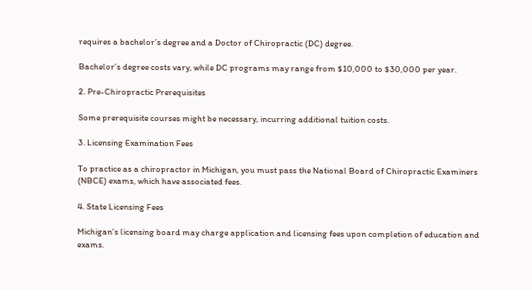requires a bachelor’s degree and a Doctor of Chiropractic (DC) degree.

Bachelor’s degree costs vary, while DC programs may range from $10,000 to $30,000 per year.

2. Pre-Chiropractic Prerequisites

Some prerequisite courses might be necessary, incurring additional tuition costs.

3. Licensing Examination Fees

To practice as a chiropractor in Michigan, you must pass the National Board of Chiropractic Examiners (NBCE) exams, which have associated fees.

4. State Licensing Fees

Michigan’s licensing board may charge application and licensing fees upon completion of education and exams.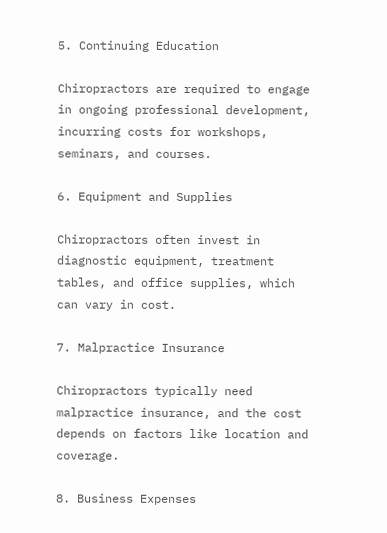5. Continuing Education

Chiropractors are required to engage in ongoing professional development, incurring costs for workshops, seminars, and courses.

6. Equipment and Supplies

Chiropractors often invest in diagnostic equipment, treatment tables, and office supplies, which can vary in cost.

7. Malpractice Insurance

Chiropractors typically need malpractice insurance, and the cost depends on factors like location and coverage.

8. Business Expenses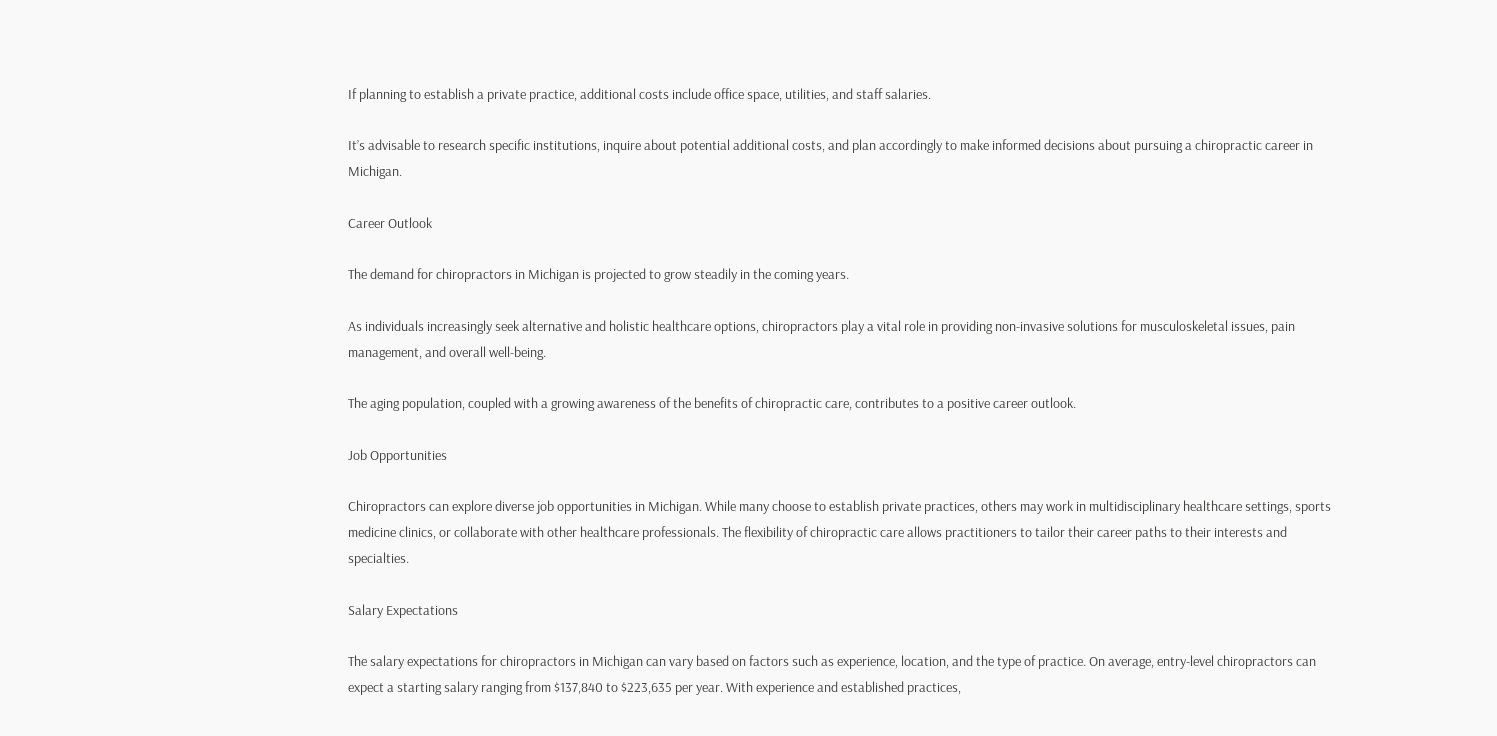If planning to establish a private practice, additional costs include office space, utilities, and staff salaries.

It’s advisable to research specific institutions, inquire about potential additional costs, and plan accordingly to make informed decisions about pursuing a chiropractic career in Michigan.

Career Outlook

The demand for chiropractors in Michigan is projected to grow steadily in the coming years.

As individuals increasingly seek alternative and holistic healthcare options, chiropractors play a vital role in providing non-invasive solutions for musculoskeletal issues, pain management, and overall well-being.

The aging population, coupled with a growing awareness of the benefits of chiropractic care, contributes to a positive career outlook.

Job Opportunities

Chiropractors can explore diverse job opportunities in Michigan. While many choose to establish private practices, others may work in multidisciplinary healthcare settings, sports medicine clinics, or collaborate with other healthcare professionals. The flexibility of chiropractic care allows practitioners to tailor their career paths to their interests and specialties.

Salary Expectations

The salary expectations for chiropractors in Michigan can vary based on factors such as experience, location, and the type of practice. On average, entry-level chiropractors can expect a starting salary ranging from $137,840 to $223,635 per year. With experience and established practices,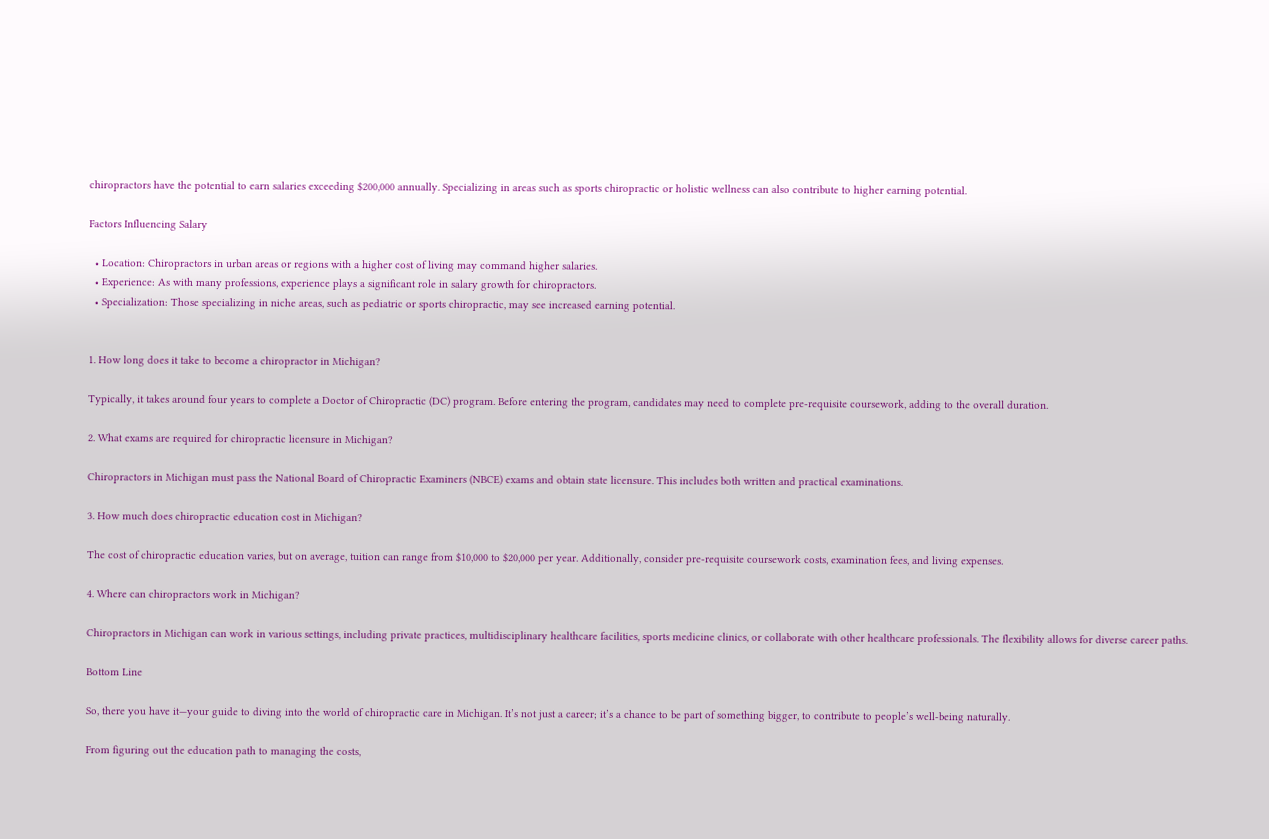chiropractors have the potential to earn salaries exceeding $200,000 annually. Specializing in areas such as sports chiropractic or holistic wellness can also contribute to higher earning potential.

Factors Influencing Salary

  • Location: Chiropractors in urban areas or regions with a higher cost of living may command higher salaries.
  • Experience: As with many professions, experience plays a significant role in salary growth for chiropractors.
  • Specialization: Those specializing in niche areas, such as pediatric or sports chiropractic, may see increased earning potential.


1. How long does it take to become a chiropractor in Michigan?

Typically, it takes around four years to complete a Doctor of Chiropractic (DC) program. Before entering the program, candidates may need to complete pre-requisite coursework, adding to the overall duration.

2. What exams are required for chiropractic licensure in Michigan?

Chiropractors in Michigan must pass the National Board of Chiropractic Examiners (NBCE) exams and obtain state licensure. This includes both written and practical examinations.

3. How much does chiropractic education cost in Michigan?

The cost of chiropractic education varies, but on average, tuition can range from $10,000 to $20,000 per year. Additionally, consider pre-requisite coursework costs, examination fees, and living expenses.

4. Where can chiropractors work in Michigan?

Chiropractors in Michigan can work in various settings, including private practices, multidisciplinary healthcare facilities, sports medicine clinics, or collaborate with other healthcare professionals. The flexibility allows for diverse career paths.

Bottom Line

So, there you have it—your guide to diving into the world of chiropractic care in Michigan. It’s not just a career; it’s a chance to be part of something bigger, to contribute to people’s well-being naturally.

From figuring out the education path to managing the costs,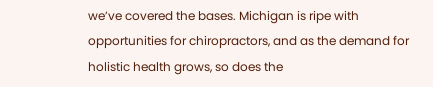we’ve covered the bases. Michigan is ripe with opportunities for chiropractors, and as the demand for holistic health grows, so does the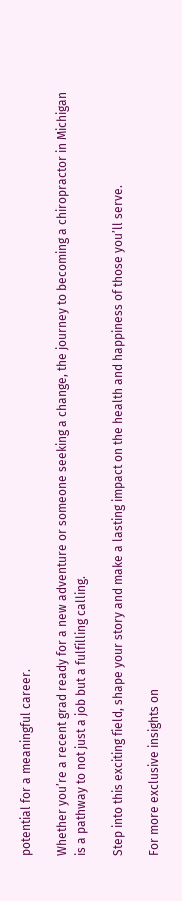potential for a meaningful career.

Whether you’re a recent grad ready for a new adventure or someone seeking a change, the journey to becoming a chiropractor in Michigan is a pathway to not just a job but a fulfilling calling.

Step into this exciting field, shape your story and make a lasting impact on the health and happiness of those you’ll serve.

For more exclusive insights on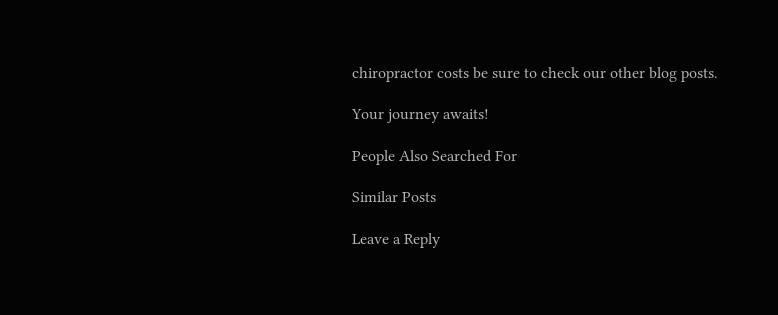chiropractor costs be sure to check our other blog posts.

Your journey awaits!

People Also Searched For

Similar Posts

Leave a Reply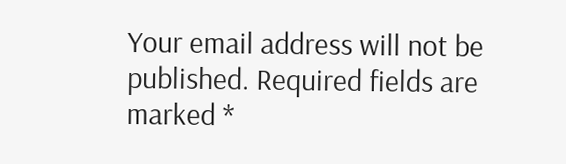Your email address will not be published. Required fields are marked *